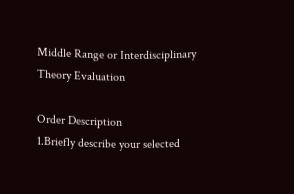Middle Range or Interdisciplinary Theory Evaluation

Order Description
1.Briefly describe your selected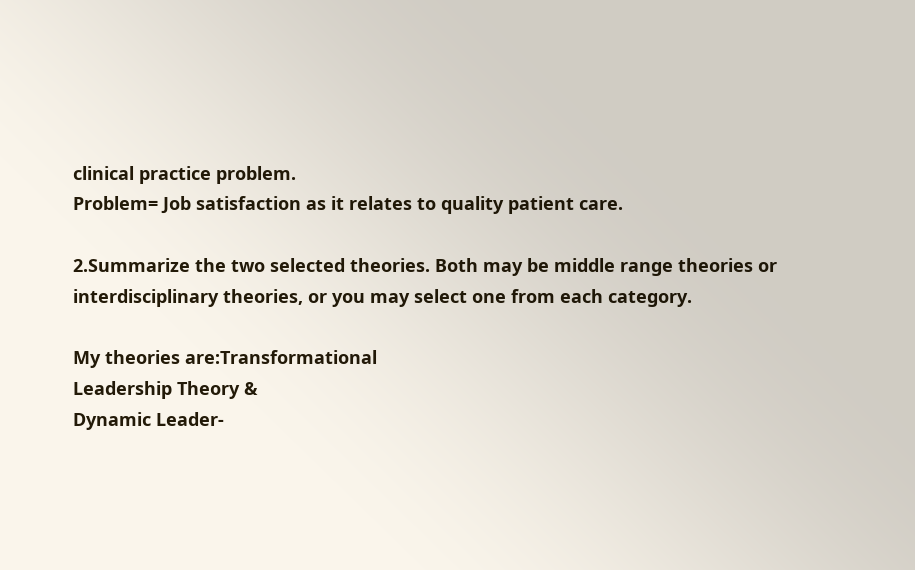clinical practice problem.
Problem= Job satisfaction as it relates to quality patient care.

2.Summarize the two selected theories. Both may be middle range theories or interdisciplinary theories, or you may select one from each category.

My theories are:Transformational
Leadership Theory &
Dynamic Leader-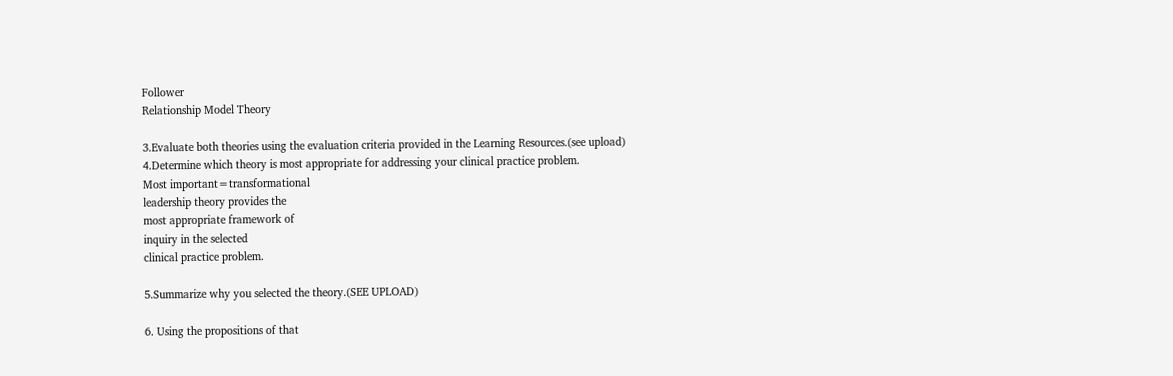Follower
Relationship Model Theory

3.Evaluate both theories using the evaluation criteria provided in the Learning Resources.(see upload)
4.Determine which theory is most appropriate for addressing your clinical practice problem.
Most important=transformational
leadership theory provides the
most appropriate framework of
inquiry in the selected
clinical practice problem.

5.Summarize why you selected the theory.(SEE UPLOAD)

6. Using the propositions of that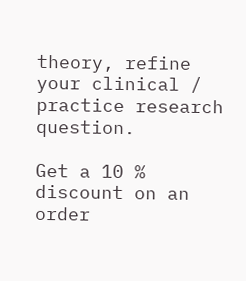theory, refine your clinical / practice research question.

Get a 10 % discount on an order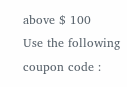above $ 100
Use the following coupon code :